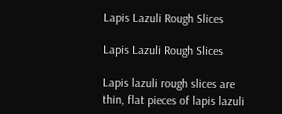Lapis Lazuli Rough Slices

Lapis Lazuli Rough Slices

Lapis lazuli rough slices are thin, flat pieces of lapis lazuli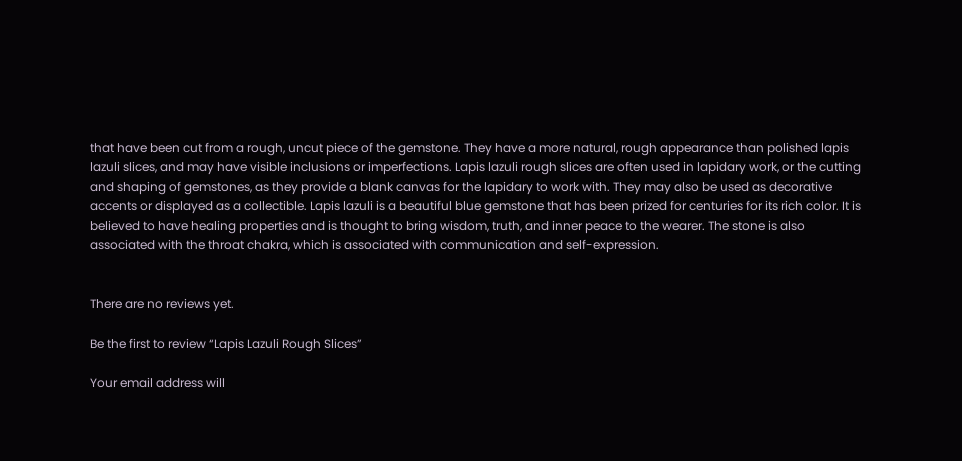that have been cut from a rough, uncut piece of the gemstone. They have a more natural, rough appearance than polished lapis lazuli slices, and may have visible inclusions or imperfections. Lapis lazuli rough slices are often used in lapidary work, or the cutting and shaping of gemstones, as they provide a blank canvas for the lapidary to work with. They may also be used as decorative accents or displayed as a collectible. Lapis lazuli is a beautiful blue gemstone that has been prized for centuries for its rich color. It is believed to have healing properties and is thought to bring wisdom, truth, and inner peace to the wearer. The stone is also associated with the throat chakra, which is associated with communication and self-expression.


There are no reviews yet.

Be the first to review “Lapis Lazuli Rough Slices”

Your email address will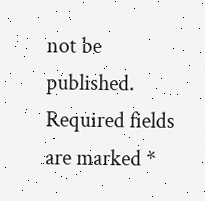not be published. Required fields are marked *